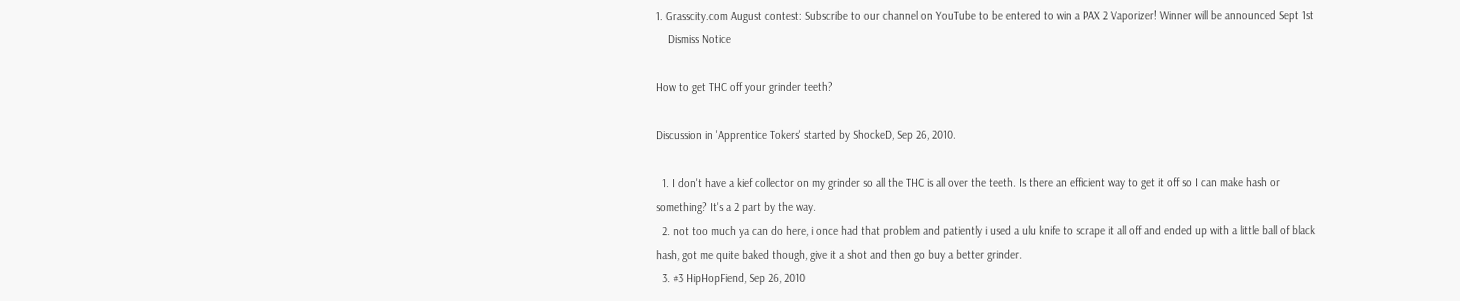1. Grasscity.com August contest: Subscribe to our channel on YouTube to be entered to win a PAX 2 Vaporizer! Winner will be announced Sept 1st
    Dismiss Notice

How to get THC off your grinder teeth?

Discussion in 'Apprentice Tokers' started by ShockeD, Sep 26, 2010.

  1. I don't have a kief collector on my grinder so all the THC is all over the teeth. Is there an efficient way to get it off so I can make hash or something? It's a 2 part by the way.
  2. not too much ya can do here, i once had that problem and patiently i used a ulu knife to scrape it all off and ended up with a little ball of black hash, got me quite baked though, give it a shot and then go buy a better grinder.
  3. #3 HipHopFiend, Sep 26, 2010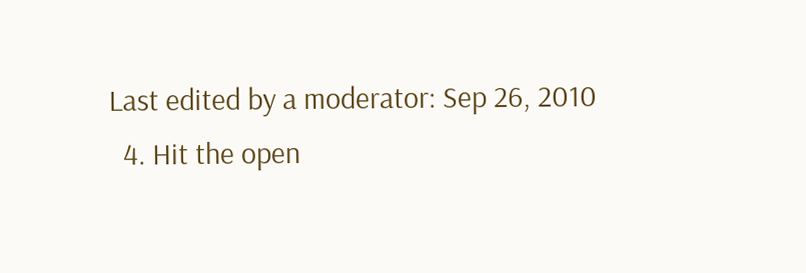Last edited by a moderator: Sep 26, 2010
  4. Hit the open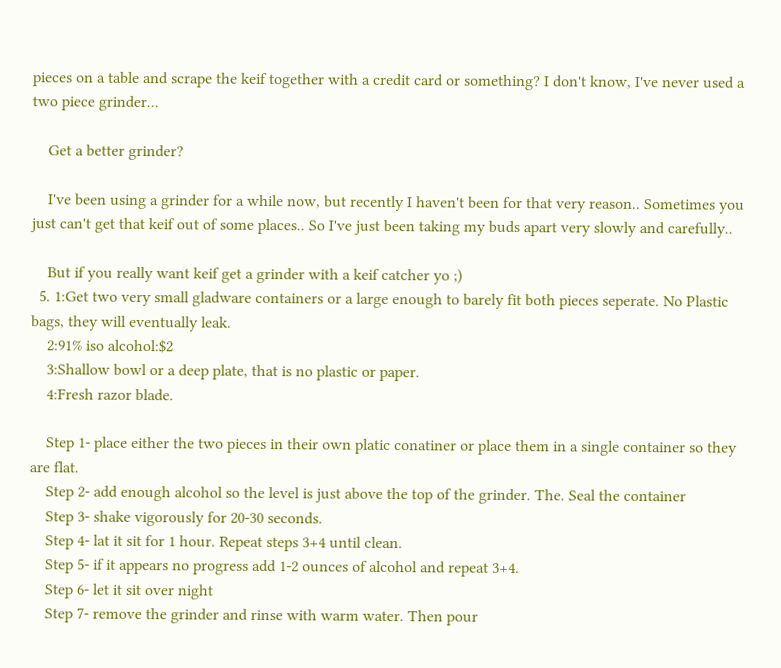pieces on a table and scrape the keif together with a credit card or something? I don't know, I've never used a two piece grinder...

    Get a better grinder?

    I've been using a grinder for a while now, but recently I haven't been for that very reason.. Sometimes you just can't get that keif out of some places.. So I've just been taking my buds apart very slowly and carefully..

    But if you really want keif get a grinder with a keif catcher yo ;)
  5. 1:Get two very small gladware containers or a large enough to barely fit both pieces seperate. No Plastic bags, they will eventually leak.
    2:91% iso alcohol:$2
    3:Shallow bowl or a deep plate, that is no plastic or paper.
    4:Fresh razor blade.

    Step 1- place either the two pieces in their own platic conatiner or place them in a single container so they are flat.
    Step 2- add enough alcohol so the level is just above the top of the grinder. The. Seal the container
    Step 3- shake vigorously for 20-30 seconds.
    Step 4- lat it sit for 1 hour. Repeat steps 3+4 until clean.
    Step 5- if it appears no progress add 1-2 ounces of alcohol and repeat 3+4.
    Step 6- let it sit over night
    Step 7- remove the grinder and rinse with warm water. Then pour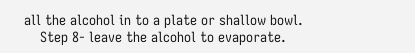all the alcohol in to a plate or shallow bowl.
    Step 8- leave the alcohol to evaporate.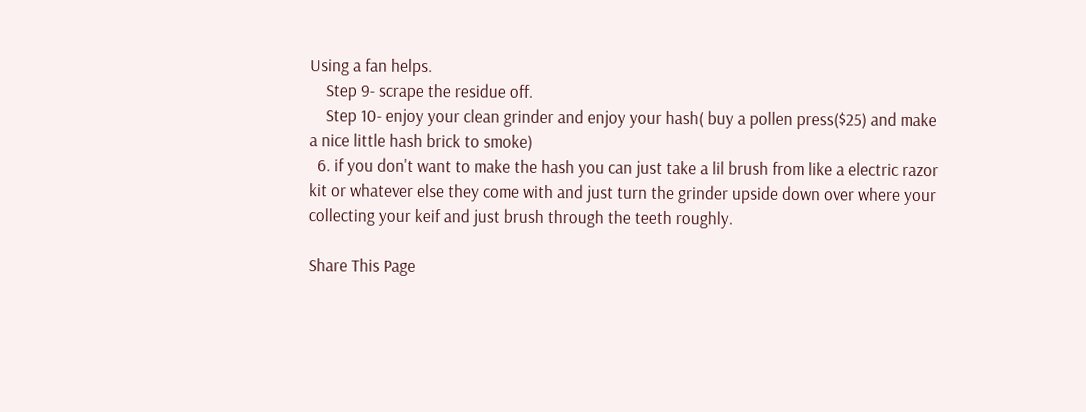Using a fan helps.
    Step 9- scrape the residue off.
    Step 10- enjoy your clean grinder and enjoy your hash( buy a pollen press($25) and make a nice little hash brick to smoke)
  6. if you don't want to make the hash you can just take a lil brush from like a electric razor kit or whatever else they come with and just turn the grinder upside down over where your collecting your keif and just brush through the teeth roughly.

Share This Page